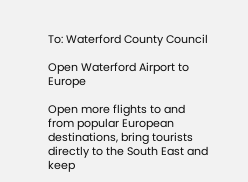To: Waterford County Council

Open Waterford Airport to Europe

Open more flights to and from popular European destinations, bring tourists directly to the South East and keep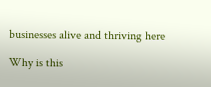businesses alive and thriving here

Why is this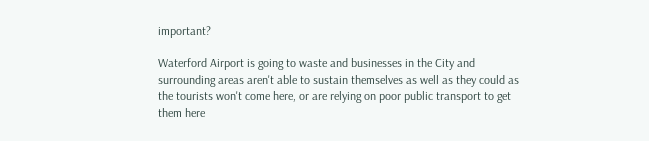important?

Waterford Airport is going to waste and businesses in the City and surrounding areas aren't able to sustain themselves as well as they could as the tourists won't come here, or are relying on poor public transport to get them here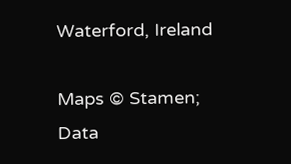Waterford, Ireland

Maps © Stamen; Data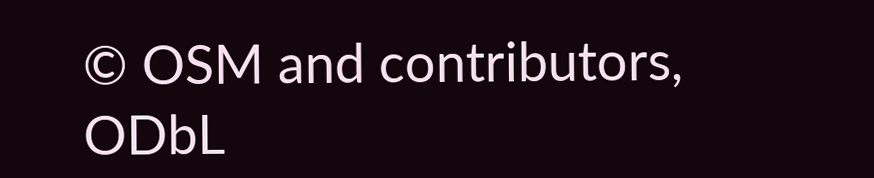© OSM and contributors, ODbL